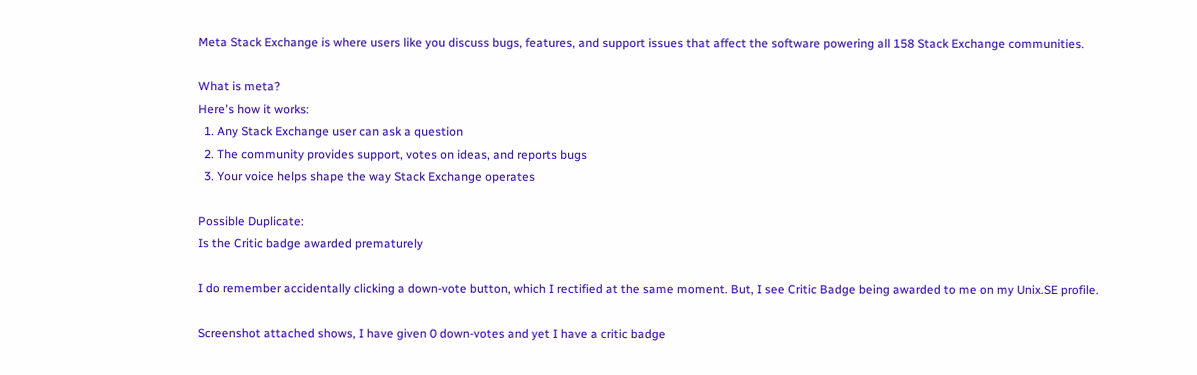Meta Stack Exchange is where users like you discuss bugs, features, and support issues that affect the software powering all 158 Stack Exchange communities.

What is meta?
Here's how it works:
  1. Any Stack Exchange user can ask a question
  2. The community provides support, votes on ideas, and reports bugs
  3. Your voice helps shape the way Stack Exchange operates

Possible Duplicate:
Is the Critic badge awarded prematurely

I do remember accidentally clicking a down-vote button, which I rectified at the same moment. But, I see Critic Badge being awarded to me on my Unix.SE profile.

Screenshot attached shows, I have given 0 down-votes and yet I have a critic badge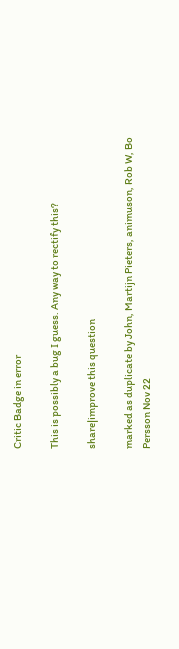Critic Badge in error

This is possibly a bug I guess. Any way to rectify this?

share|improve this question

marked as duplicate by John, Martijn Pieters, animuson, Rob W, Bo Persson Nov 22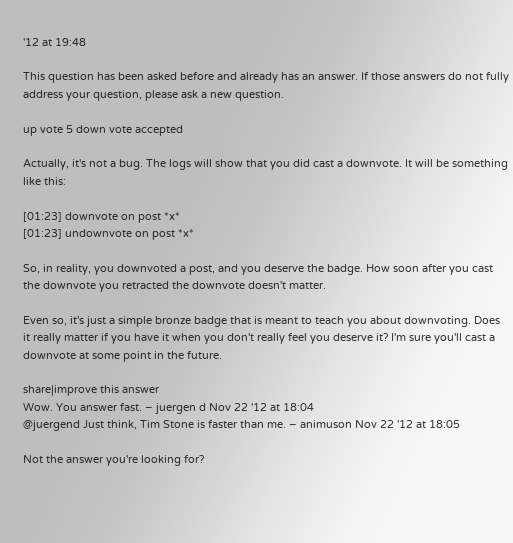'12 at 19:48

This question has been asked before and already has an answer. If those answers do not fully address your question, please ask a new question.

up vote 5 down vote accepted

Actually, it's not a bug. The logs will show that you did cast a downvote. It will be something like this:

[01:23] downvote on post *x*
[01:23] undownvote on post *x*

So, in reality, you downvoted a post, and you deserve the badge. How soon after you cast the downvote you retracted the downvote doesn't matter.

Even so, it's just a simple bronze badge that is meant to teach you about downvoting. Does it really matter if you have it when you don't really feel you deserve it? I'm sure you'll cast a downvote at some point in the future.

share|improve this answer
Wow. You answer fast. – juergen d Nov 22 '12 at 18:04
@juergend Just think, Tim Stone is faster than me. – animuson Nov 22 '12 at 18:05

Not the answer you're looking for?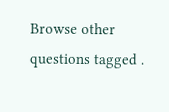Browse other questions tagged .